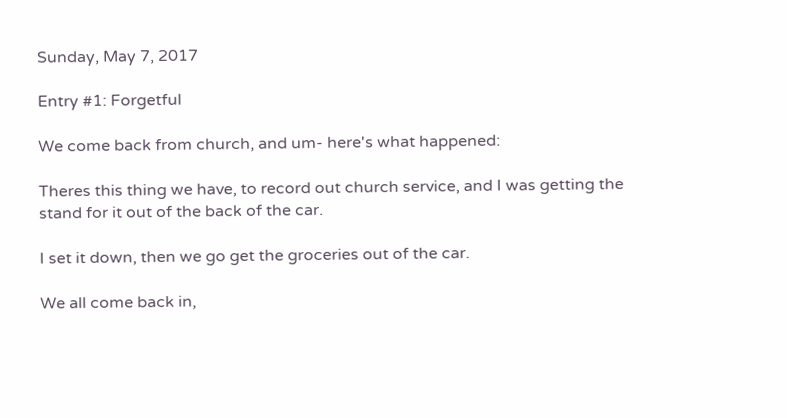Sunday, May 7, 2017

Entry #1: Forgetful

We come back from church, and um- here's what happened:

Theres this thing we have, to record out church service, and I was getting the stand for it out of the back of the car.

I set it down, then we go get the groceries out of the car.

We all come back in,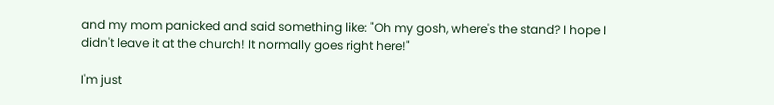and my mom panicked and said something like: "Oh my gosh, where's the stand? I hope I didn't leave it at the church! It normally goes right here!"

I'm just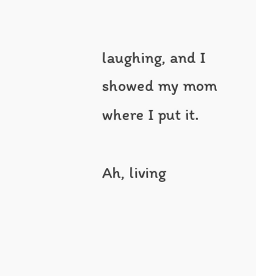laughing, and I showed my mom where I put it.

Ah, living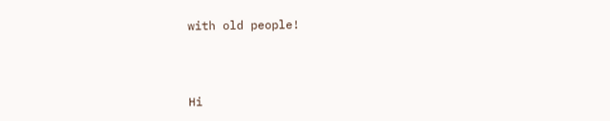with old people!



Hi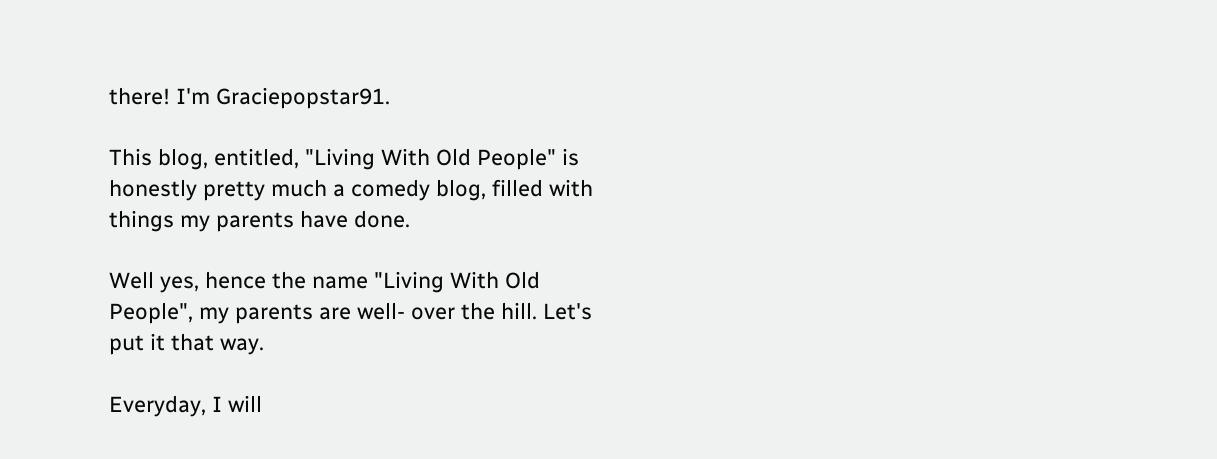there! I'm Graciepopstar91.

This blog, entitled, "Living With Old People" is honestly pretty much a comedy blog, filled with things my parents have done.

Well yes, hence the name "Living With Old People", my parents are well- over the hill. Let's put it that way.

Everyday, I will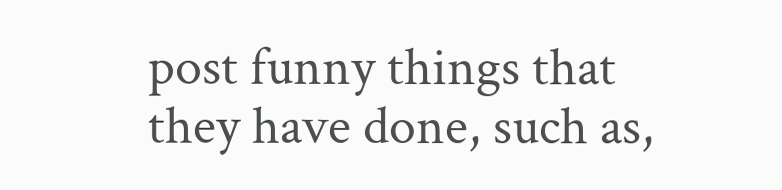post funny things that they have done, such as,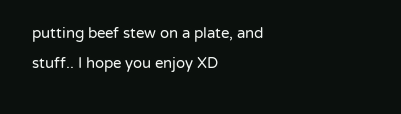putting beef stew on a plate, and stuff.. I hope you enjoy XD